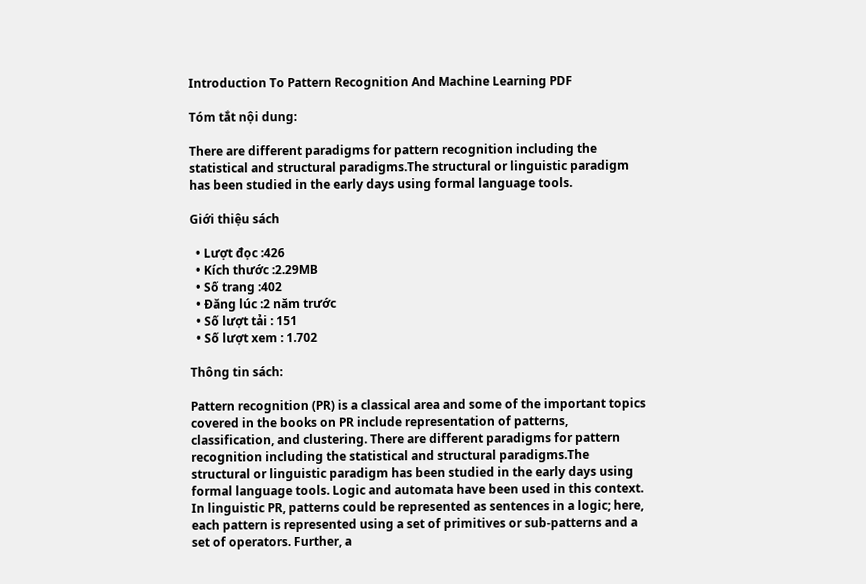Introduction To Pattern Recognition And Machine Learning PDF

Tóm tắt nội dung:

There are different paradigms for pattern recognition including the statistical and structural paradigms.The structural or linguistic paradigm has been studied in the early days using formal language tools.

Giới thiệu sách

  • Lượt đọc :426
  • Kích thước :2.29MB
  • Số trang :402
  • Đăng lúc :2 năm trước
  • Số lượt tải : 151
  • Số lượt xem : 1.702

Thông tin sách:

Pattern recognition (PR) is a classical area and some of the important topics covered in the books on PR include representation of patterns, classification, and clustering. There are different paradigms for pattern recognition including the statistical and structural paradigms.The structural or linguistic paradigm has been studied in the early days using formal language tools. Logic and automata have been used in this context. In linguistic PR, patterns could be represented as sentences in a logic; here, each pattern is represented using a set of primitives or sub-patterns and a set of operators. Further, a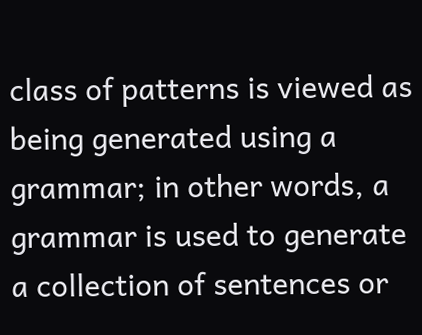class of patterns is viewed as being generated using a grammar; in other words, a grammar is used to generate a collection of sentences or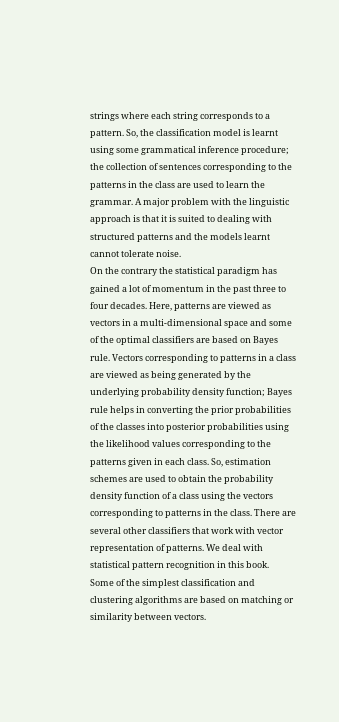strings where each string corresponds to a pattern. So, the classification model is learnt using some grammatical inference procedure; the collection of sentences corresponding to the patterns in the class are used to learn the grammar. A major problem with the linguistic approach is that it is suited to dealing with structured patterns and the models learnt cannot tolerate noise.
On the contrary the statistical paradigm has gained a lot of momentum in the past three to four decades. Here, patterns are viewed as vectors in a multi-dimensional space and some of the optimal classifiers are based on Bayes rule. Vectors corresponding to patterns in a class are viewed as being generated by the underlying probability density function; Bayes rule helps in converting the prior probabilities of the classes into posterior probabilities using the likelihood values corresponding to the patterns given in each class. So, estimation schemes are used to obtain the probability density function of a class using the vectors corresponding to patterns in the class. There are several other classifiers that work with vector representation of patterns. We deal with statistical pattern recognition in this book.
Some of the simplest classification and clustering algorithms are based on matching or similarity between vectors.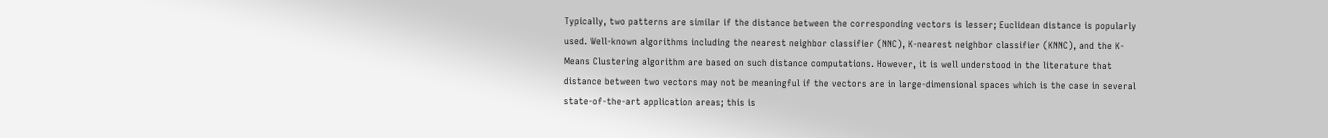Typically, two patterns are similar if the distance between the corresponding vectors is lesser; Euclidean distance is popularly used. Well-known algorithms including the nearest neighbor classifier (NNC), K-nearest neighbor classifier (KNNC), and the K-Means Clustering algorithm are based on such distance computations. However, it is well understood in the literature that distance between two vectors may not be meaningful if the vectors are in large-dimensional spaces which is the case in several state-of-the-art application areas; this is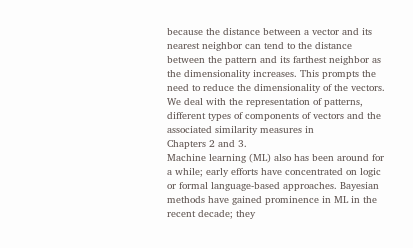because the distance between a vector and its nearest neighbor can tend to the distance between the pattern and its farthest neighbor as the dimensionality increases. This prompts the need to reduce the dimensionality of the vectors. We deal with the representation of patterns, different types of components of vectors and the associated similarity measures in
Chapters 2 and 3.
Machine learning (ML) also has been around for a while; early efforts have concentrated on logic or formal language-based approaches. Bayesian methods have gained prominence in ML in the recent decade; they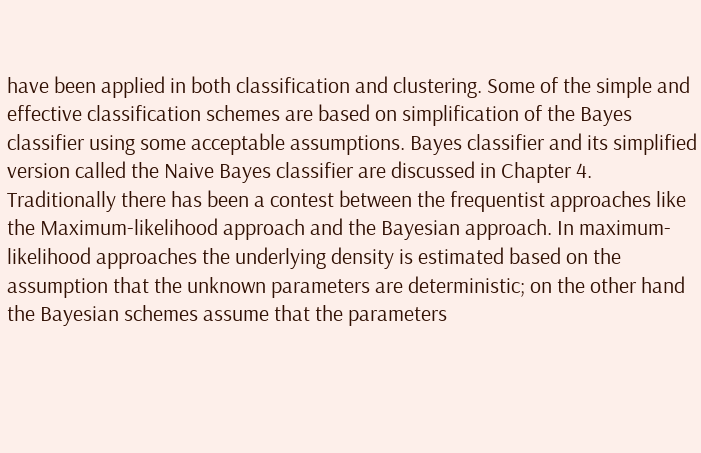have been applied in both classification and clustering. Some of the simple and effective classification schemes are based on simplification of the Bayes classifier using some acceptable assumptions. Bayes classifier and its simplified version called the Naive Bayes classifier are discussed in Chapter 4. Traditionally there has been a contest between the frequentist approaches like the Maximum-likelihood approach and the Bayesian approach. In maximum-likelihood approaches the underlying density is estimated based on the assumption that the unknown parameters are deterministic; on the other hand the Bayesian schemes assume that the parameters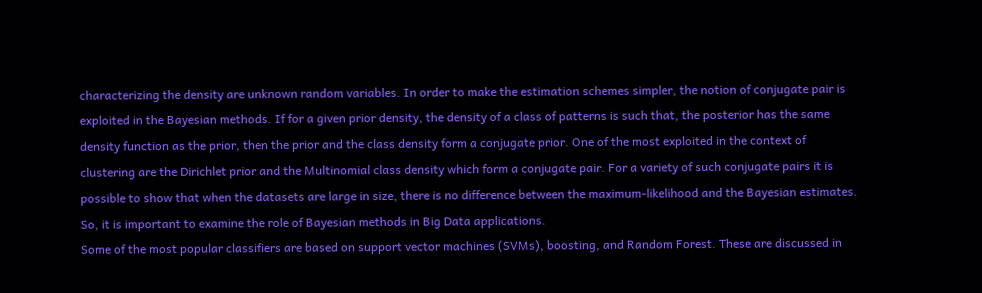characterizing the density are unknown random variables. In order to make the estimation schemes simpler, the notion of conjugate pair is exploited in the Bayesian methods. If for a given prior density, the density of a class of patterns is such that, the posterior has the same density function as the prior, then the prior and the class density form a conjugate prior. One of the most exploited in the context of clustering are the Dirichlet prior and the Multinomial class density which form a conjugate pair. For a variety of such conjugate pairs it is possible to show that when the datasets are large in size, there is no difference between the maximum-likelihood and the Bayesian estimates. So, it is important to examine the role of Bayesian methods in Big Data applications.
Some of the most popular classifiers are based on support vector machines (SVMs), boosting, and Random Forest. These are discussed in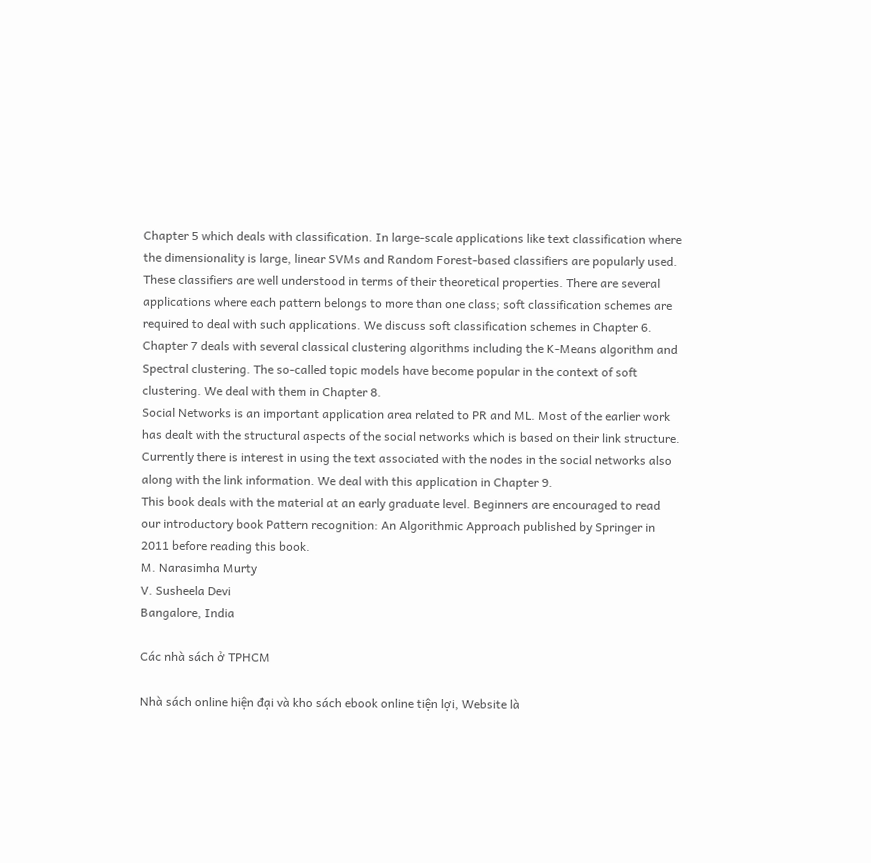Chapter 5 which deals with classification. In large-scale applications like text classification where the dimensionality is large, linear SVMs and Random Forest-based classifiers are popularly used. These classifiers are well understood in terms of their theoretical properties. There are several applications where each pattern belongs to more than one class; soft classification schemes are required to deal with such applications. We discuss soft classification schemes in Chapter 6. Chapter 7 deals with several classical clustering algorithms including the K-Means algorithm and Spectral clustering. The so-called topic models have become popular in the context of soft clustering. We deal with them in Chapter 8.
Social Networks is an important application area related to PR and ML. Most of the earlier work has dealt with the structural aspects of the social networks which is based on their link structure. Currently there is interest in using the text associated with the nodes in the social networks also along with the link information. We deal with this application in Chapter 9.
This book deals with the material at an early graduate level. Beginners are encouraged to read our introductory book Pattern recognition: An Algorithmic Approach published by Springer in 2011 before reading this book.
M. Narasimha Murty
V. Susheela Devi
Bangalore, India

Các nhà sách ở TPHCM

Nhà sách online hiện đại và kho sách ebook online tiện lợi, Website là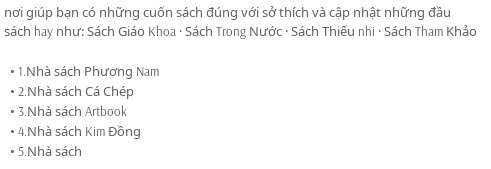nơi giúp bạn có những cuốn sách đúng với sở thích và cập nhật những đầu sách hay như: Sách Giáo Khoa · Sách Trong Nước · Sách Thiếu nhi · Sách Tham Khảo

  • 1.Nhà sách Phương Nam
  • 2.Nhà sách Cá Chép
  • 3.Nhà sách Artbook
  • 4.Nhà sách Kim Đồng
  • 5.Nhà sách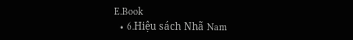E.Book
  • 6.Hiệu sách Nhã Nam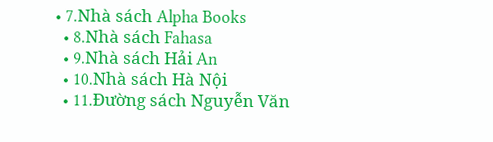• 7.Nhà sách Alpha Books
  • 8.Nhà sách Fahasa
  • 9.Nhà sách Hải An
  • 10.Nhà sách Hà Nội
  • 11.Đường sách Nguyễn Văn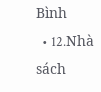Bình
  • 12.Nhà sách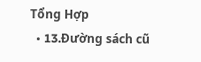Tổng Hợp
  • 13.Đường sách cũ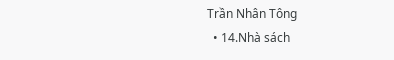Trần Nhân Tông
  • 14.Nhà sách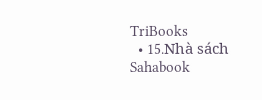TriBooks
  • 15.Nhà sách Sahabook